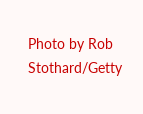Photo by Rob Stothard/Getty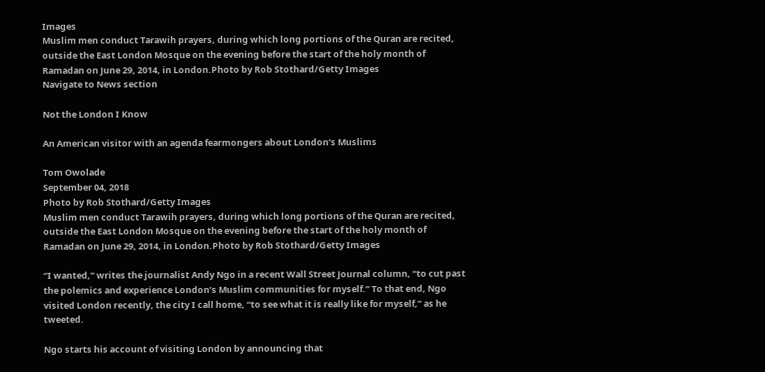Images
Muslim men conduct Tarawih prayers, during which long portions of the Quran are recited, outside the East London Mosque on the evening before the start of the holy month of Ramadan on June 29, 2014, in London.Photo by Rob Stothard/Getty Images
Navigate to News section

Not the London I Know

An American visitor with an agenda fearmongers about London’s Muslims

Tom Owolade
September 04, 2018
Photo by Rob Stothard/Getty Images
Muslim men conduct Tarawih prayers, during which long portions of the Quran are recited, outside the East London Mosque on the evening before the start of the holy month of Ramadan on June 29, 2014, in London.Photo by Rob Stothard/Getty Images

“I wanted,” writes the journalist Andy Ngo in a recent Wall Street Journal column, “to cut past the polemics and experience London’s Muslim communities for myself.” To that end, Ngo visited London recently, the city I call home, “to see what it is really like for myself,” as he tweeted.

Ngo starts his account of visiting London by announcing that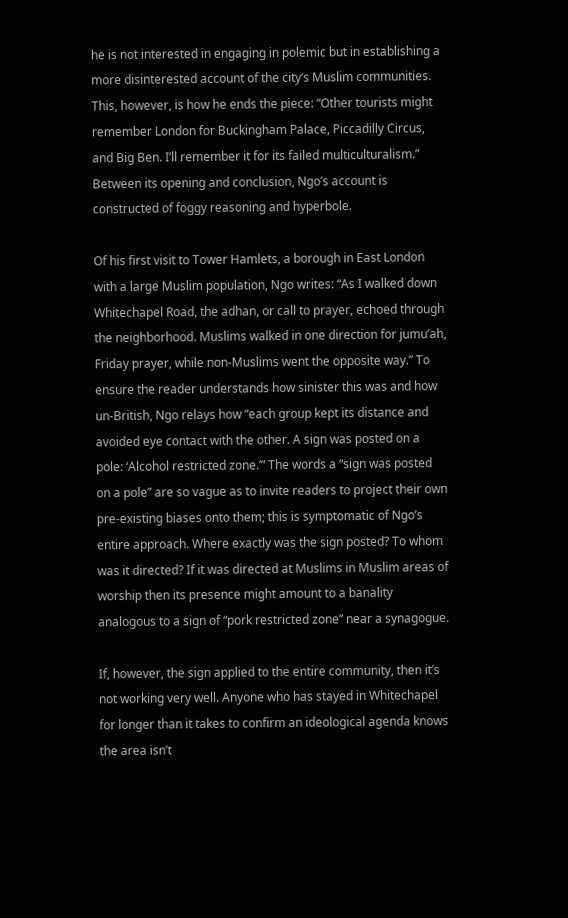he is not interested in engaging in polemic but in establishing a more disinterested account of the city’s Muslim communities. This, however, is how he ends the piece: “Other tourists might remember London for Buckingham Palace, Piccadilly Circus, and Big Ben. I’ll remember it for its failed multiculturalism.” Between its opening and conclusion, Ngo’s account is constructed of foggy reasoning and hyperbole.

Of his first visit to Tower Hamlets, a borough in East London with a large Muslim population, Ngo writes: “As I walked down Whitechapel Road, the adhan, or call to prayer, echoed through the neighborhood. Muslims walked in one direction for jumu’ah, Friday prayer, while non-Muslims went the opposite way.” To ensure the reader understands how sinister this was and how un-British, Ngo relays how “each group kept its distance and avoided eye contact with the other. A sign was posted on a pole: ‘Alcohol restricted zone.’” The words a “sign was posted on a pole” are so vague as to invite readers to project their own pre-existing biases onto them; this is symptomatic of Ngo’s entire approach. Where exactly was the sign posted? To whom was it directed? If it was directed at Muslims in Muslim areas of worship then its presence might amount to a banality analogous to a sign of “pork restricted zone” near a synagogue.

If, however, the sign applied to the entire community, then it’s not working very well. Anyone who has stayed in Whitechapel for longer than it takes to confirm an ideological agenda knows the area isn’t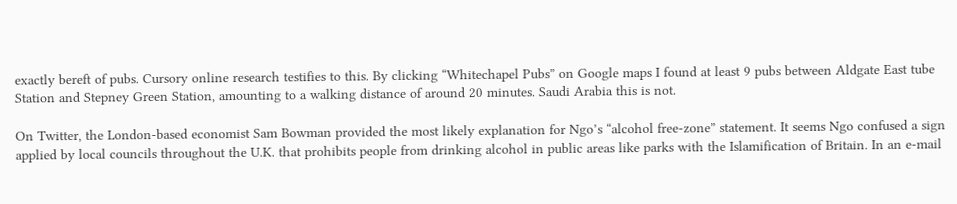exactly bereft of pubs. Cursory online research testifies to this. By clicking “Whitechapel Pubs” on Google maps I found at least 9 pubs between Aldgate East tube Station and Stepney Green Station, amounting to a walking distance of around 20 minutes. Saudi Arabia this is not.

On Twitter, the London-based economist Sam Bowman provided the most likely explanation for Ngo’s “alcohol free-zone” statement. It seems Ngo confused a sign applied by local councils throughout the U.K. that prohibits people from drinking alcohol in public areas like parks with the Islamification of Britain. In an e-mail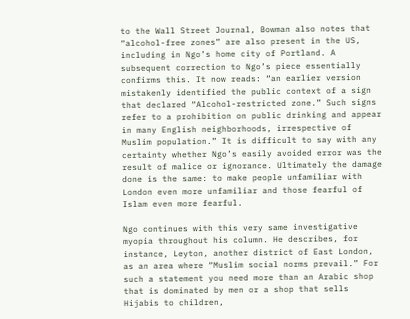to the Wall Street Journal, Bowman also notes that “alcohol-free zones” are also present in the US, including in Ngo’s home city of Portland. A subsequent correction to Ngo’s piece essentially confirms this. It now reads: “an earlier version mistakenly identified the public context of a sign that declared “Alcohol-restricted zone.” Such signs refer to a prohibition on public drinking and appear in many English neighborhoods, irrespective of Muslim population.” It is difficult to say with any certainty whether Ngo’s easily avoided error was the result of malice or ignorance. Ultimately the damage done is the same: to make people unfamiliar with London even more unfamiliar and those fearful of Islam even more fearful.

Ngo continues with this very same investigative myopia throughout his column. He describes, for instance, Leyton, another district of East London, as an area where “Muslim social norms prevail.” For such a statement you need more than an Arabic shop that is dominated by men or a shop that sells Hijabis to children,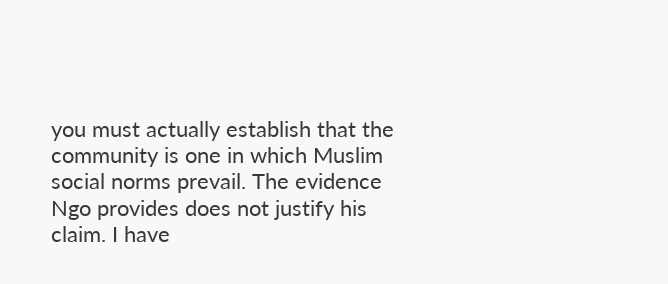you must actually establish that the community is one in which Muslim social norms prevail. The evidence Ngo provides does not justify his claim. I have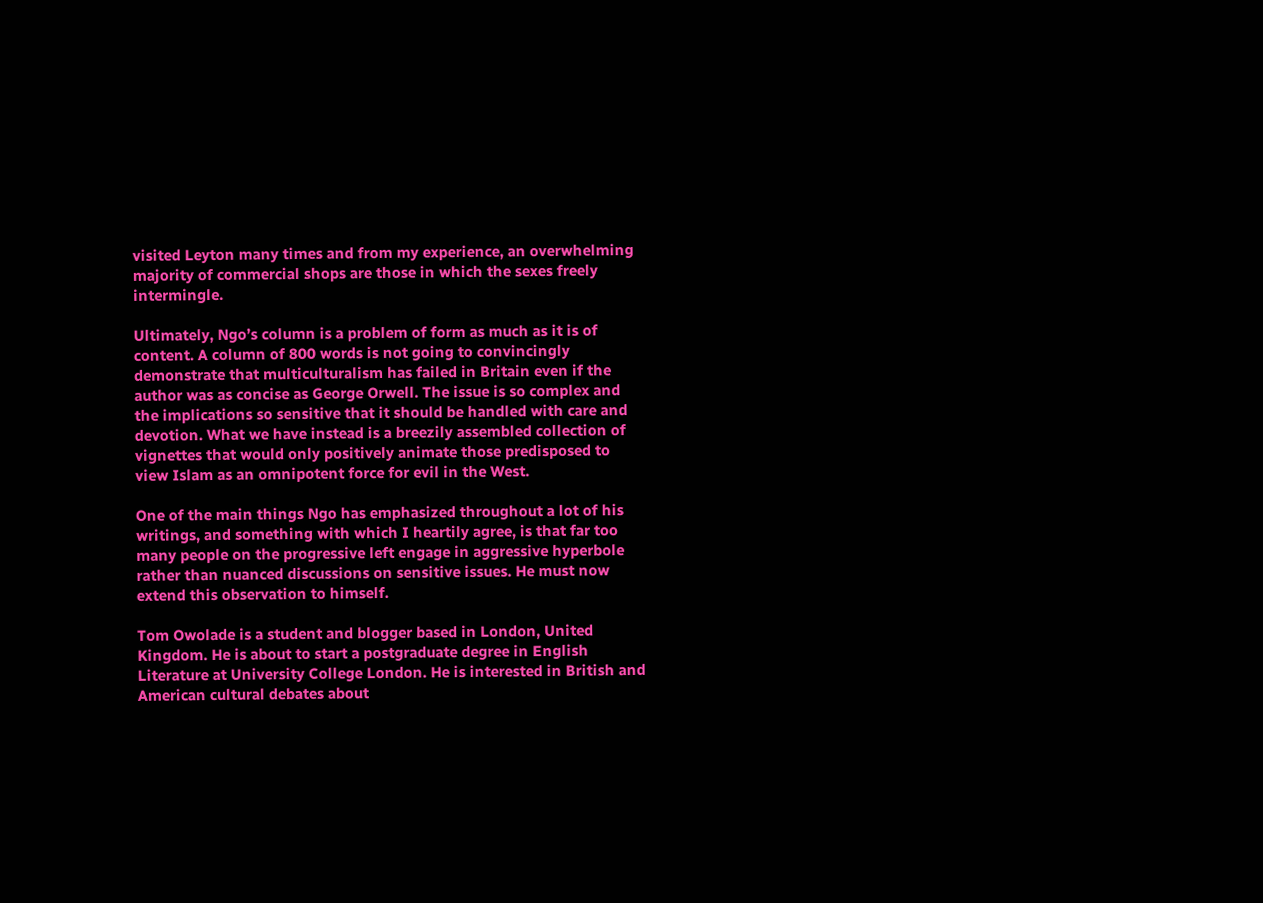visited Leyton many times and from my experience, an overwhelming majority of commercial shops are those in which the sexes freely intermingle.

Ultimately, Ngo’s column is a problem of form as much as it is of content. A column of 800 words is not going to convincingly demonstrate that multiculturalism has failed in Britain even if the author was as concise as George Orwell. The issue is so complex and the implications so sensitive that it should be handled with care and devotion. What we have instead is a breezily assembled collection of vignettes that would only positively animate those predisposed to view Islam as an omnipotent force for evil in the West.

One of the main things Ngo has emphasized throughout a lot of his writings, and something with which I heartily agree, is that far too many people on the progressive left engage in aggressive hyperbole rather than nuanced discussions on sensitive issues. He must now extend this observation to himself.

Tom Owolade is a student and blogger based in London, United Kingdom. He is about to start a postgraduate degree in English Literature at University College London. He is interested in British and American cultural debates about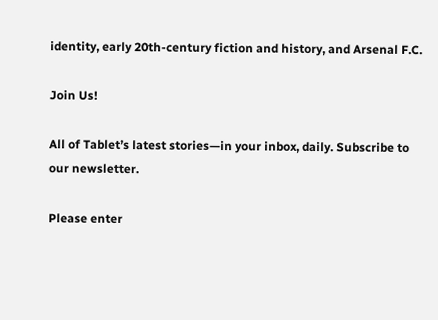identity, early 20th-century fiction and history, and Arsenal F.C.

Join Us!

All of Tablet’s latest stories—in your inbox, daily. Subscribe to our newsletter.

Please enter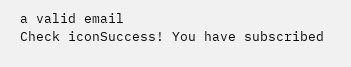a valid email
Check iconSuccess! You have subscribed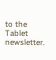to the Tablet newsletter.